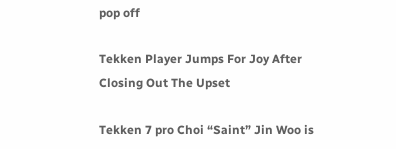pop off

Tekken Player Jumps For Joy After Closing Out The Upset

Tekken 7 pro Choi “Saint” Jin Woo is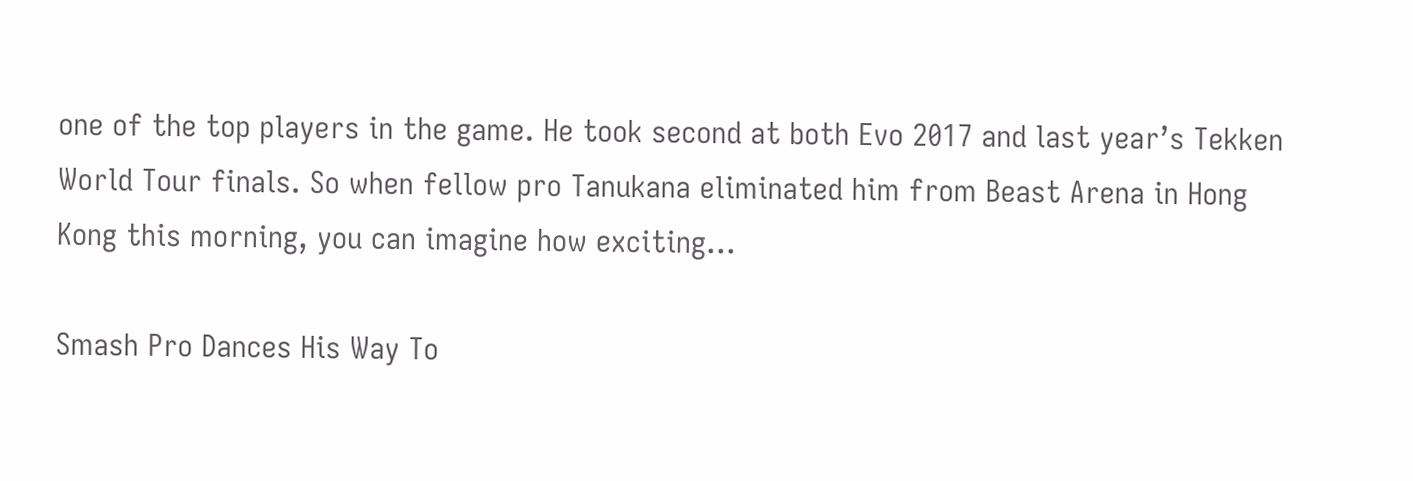one of the top players in the game. He took second at both Evo 2017 and last year’s Tekken World Tour finals. So when fellow pro Tanukana eliminated him from Beast Arena in Hong Kong this morning, you can imagine how exciting…

Smash Pro Dances His Way To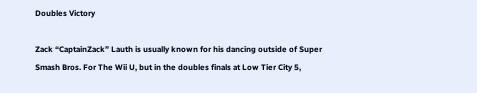Doubles Victory

Zack “CaptainZack” Lauth is usually known for his dancing outside of Super Smash Bros. For The Wii U, but in the doubles finals at Low Tier City 5,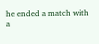he ended a match with a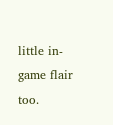little in-game flair too.